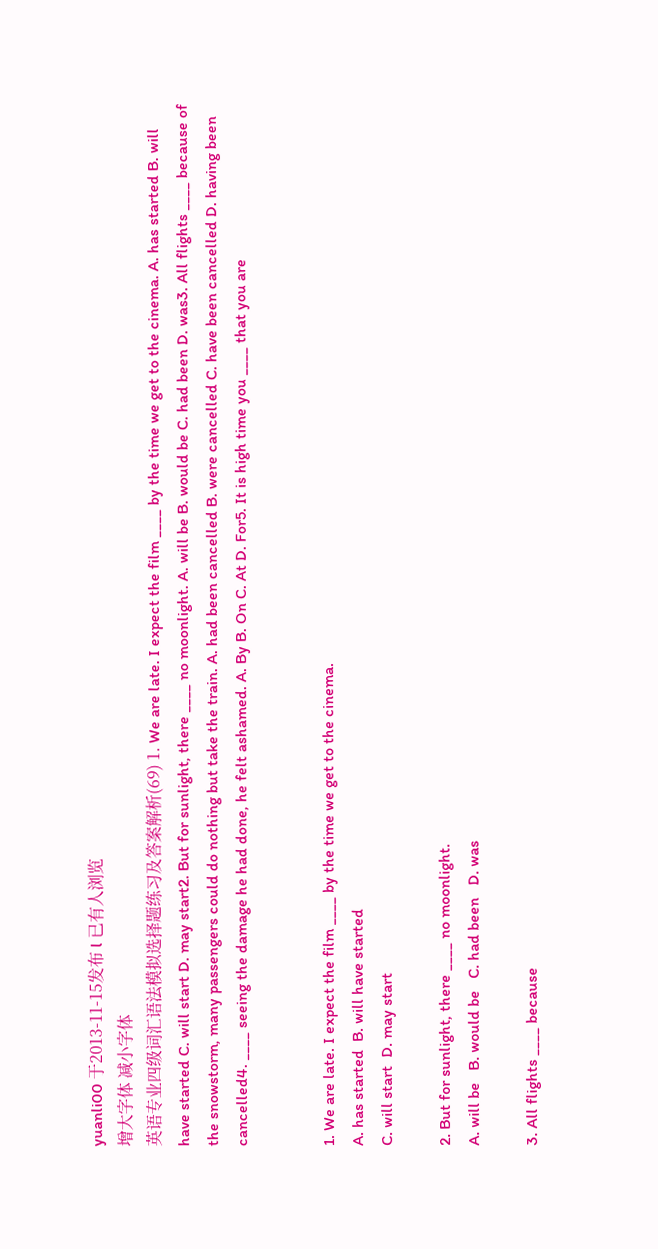yuanli00 于2013-11-15发布 l 已有人浏览
增大字体 减小字体
英语专业四级词汇语法模拟选择题练习及答案解析(69) 1. We are late. I expect the film ____ by the time we get to the cinema. A. has started B. will have started C. will start D. may start2. But for sunlight, there ____ no moonlight. A. will be B. would be C. had been D. was3. All flights ____ because of the snowstorm, many passengers could do nothing but take the train. A. had been cancelled B. were cancelled C. have been cancelled D. having been cancelled4. ____ seeing the damage he had done, he felt ashamed. A. By B. On C. At D. For5. It is high time you ____ that you are


1. We are late. I expect the film ____ by the time we get to the cinema.
A. has started  B. will have started
C. will start  D. may start

2. But for sunlight, there ____ no moonlight.
A. will be   B. would be   C. had been   D. was

3. All flights ____ because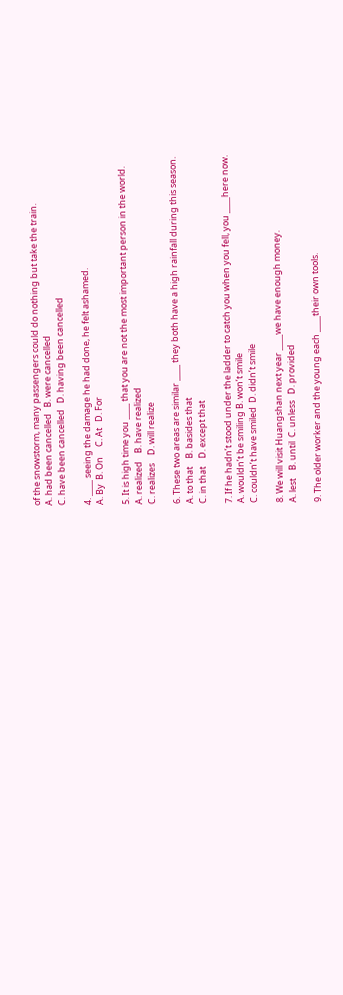of the snowstorm, many passengers could do nothing but take the train.
A. had been cancelled   B. were cancelled
C. have been cancelled   D. having been cancelled

4. ____ seeing the damage he had done, he felt ashamed.
A. By  B. On     C. At   D. For

5. It is high time you ____ that you are not the most important person in the world.
A. realized    B. have realized
C. realizes    D. will realize

6. These two areas are similar ____ they both have a high rainfall during this season.
A. to that    B. basides that
C. in that    D. except that

7. If he hadn’t stood under the ladder to catch you when you fell, you ____here now.
A. wouldn’t be smiling B. won’t smile
C. couldn’t have smiled  D. didn’t smile

8. We will visit Huangshan next year ____we have enough money.
A. lest    B. until  C. unless   D. provided

9. The older worker and the young each ____their own tools.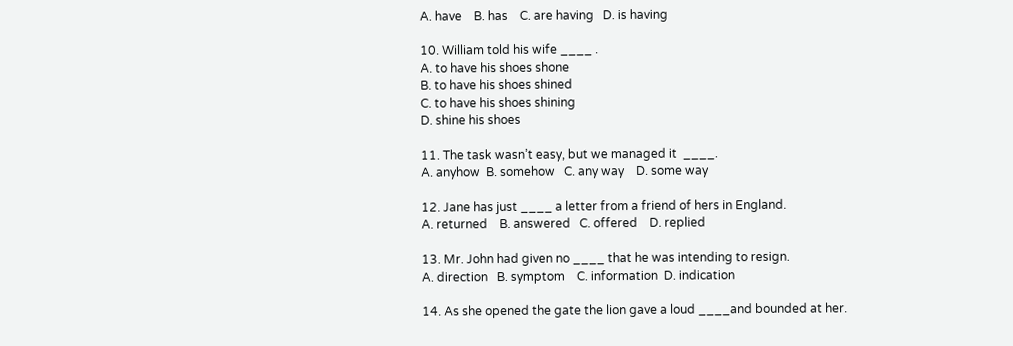A. have    B. has    C. are having   D. is having

10. William told his wife ____ .
A. to have his shoes shone
B. to have his shoes shined
C. to have his shoes shining
D. shine his shoes

11. The task wasn’t easy, but we managed it  ____.
A. anyhow  B. somehow   C. any way    D. some way

12. Jane has just ____ a letter from a friend of hers in England.
A. returned    B. answered   C. offered    D. replied

13. Mr. John had given no ____ that he was intending to resign.
A. direction   B. symptom    C. information  D. indication

14. As she opened the gate the lion gave a loud ____and bounded at her.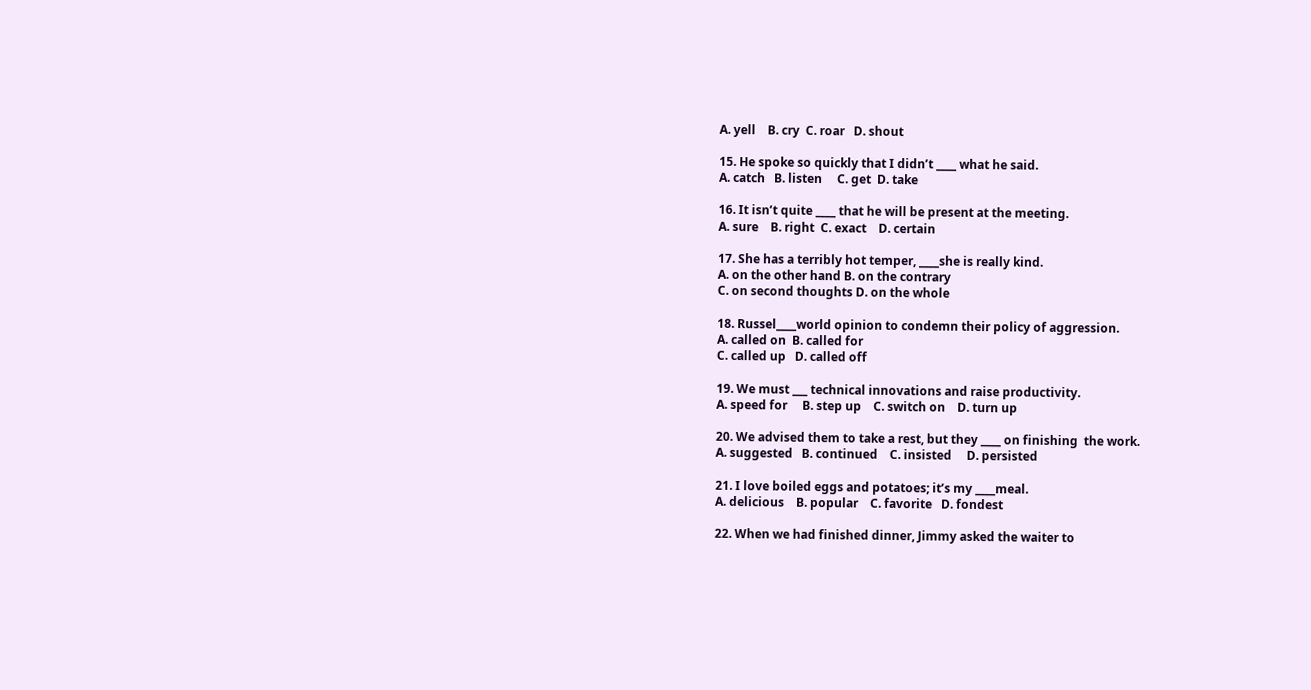A. yell    B. cry  C. roar   D. shout

15. He spoke so quickly that I didn’t ____ what he said.
A. catch   B. listen     C. get  D. take

16. It isn’t quite ____ that he will be present at the meeting.
A. sure    B. right  C. exact    D. certain

17. She has a terribly hot temper, ____she is really kind.
A. on the other hand B. on the contrary
C. on second thoughts D. on the whole

18. Russel____world opinion to condemn their policy of aggression.
A. called on  B. called for
C. called up   D. called off

19. We must ___ technical innovations and raise productivity.
A. speed for     B. step up    C. switch on    D. turn up

20. We advised them to take a rest, but they ____ on finishing  the work.
A. suggested   B. continued    C. insisted     D. persisted

21. I love boiled eggs and potatoes; it’s my ____meal.
A. delicious    B. popular    C. favorite   D. fondest

22. When we had finished dinner, Jimmy asked the waiter to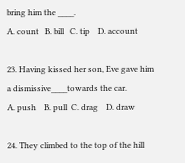bring him the ____.
A. count   B. bill   C. tip    D. account

23. Having kissed her son, Eve gave him a dismissive____towards the car.
A. push    B. pull  C. drag    D. draw

24. They climbed to the top of the hill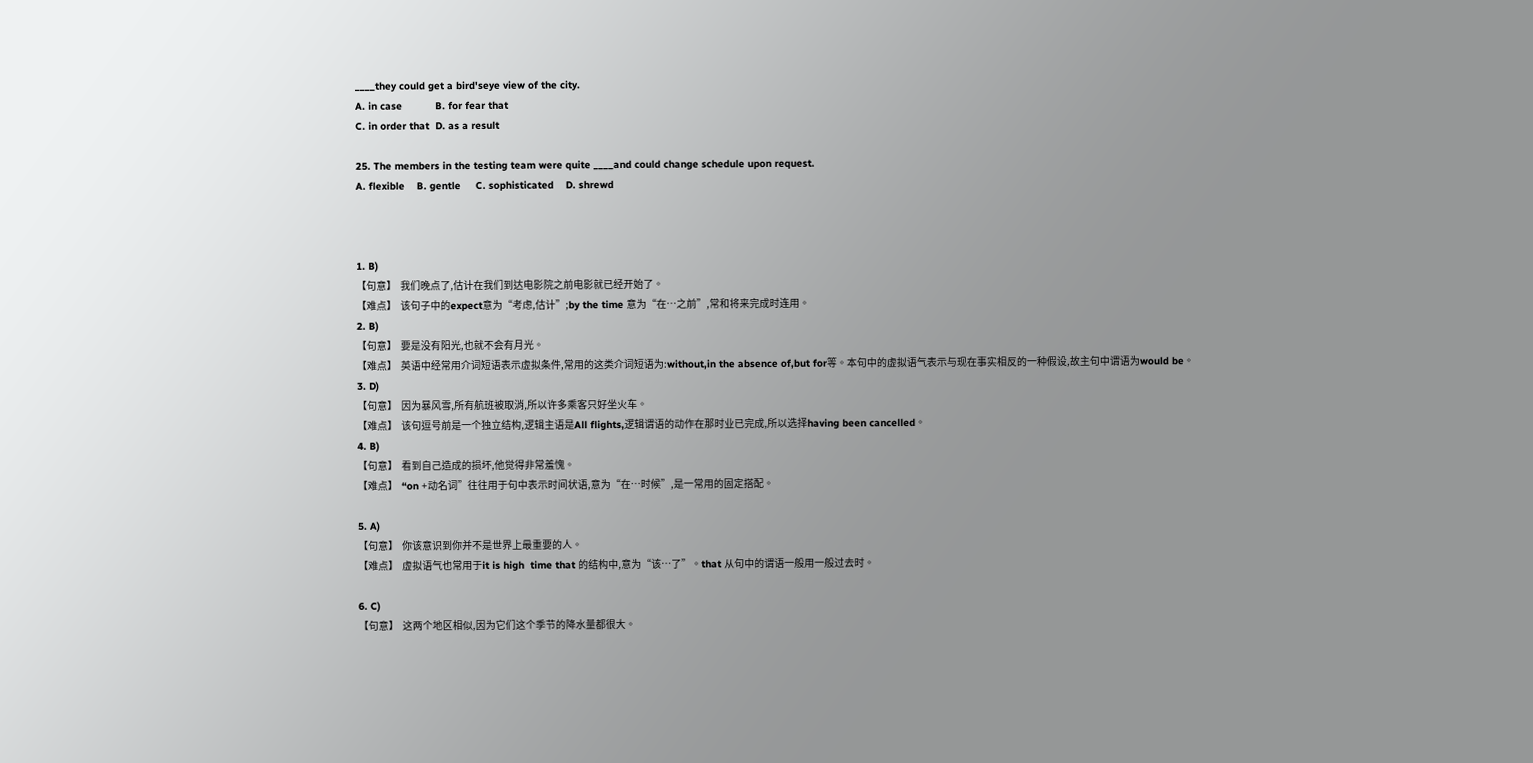____they could get a bird'seye view of the city.
A. in case           B. for fear that
C. in order that  D. as a result

25. The members in the testing team were quite ____and could change schedule upon request.
A. flexible    B. gentle     C. sophisticated    D. shrewd



1. B)
【句意】  我们晚点了,估计在我们到达电影院之前电影就已经开始了。
【难点】  该句子中的expect意为“考虑,估计”;by the time 意为“在…之前”,常和将来完成时连用。
2. B)
【句意】  要是没有阳光,也就不会有月光。
【难点】  英语中经常用介词短语表示虚拟条件,常用的这类介词短语为:without,in the absence of,but for等。本句中的虚拟语气表示与现在事实相反的一种假设,故主句中谓语为would be。
3. D)
【句意】  因为暴风雪,所有航班被取消,所以许多乘客只好坐火车。
【难点】  该句逗号前是一个独立结构,逻辑主语是All flights,逻辑谓语的动作在那时业已完成,所以选择having been cancelled。
4. B)
【句意】  看到自己造成的损坏,他觉得非常羞愧。
【难点】  “on +动名词”往往用于句中表示时间状语,意为“在…时候”,是一常用的固定搭配。

5. A)
【句意】  你该意识到你并不是世界上最重要的人。
【难点】  虚拟语气也常用于it is high  time that 的结构中,意为“该…了”。that 从句中的谓语一般用一般过去时。

6. C)
【句意】  这两个地区相似,因为它们这个季节的降水量都很大。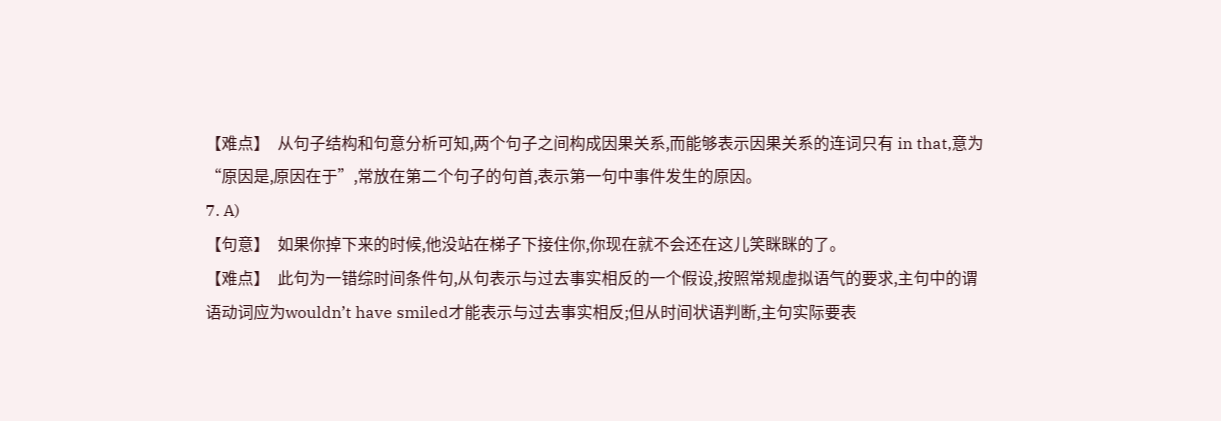【难点】  从句子结构和句意分析可知,两个句子之间构成因果关系,而能够表示因果关系的连词只有 in that,意为“原因是,原因在于”,常放在第二个句子的句首,表示第一句中事件发生的原因。
7. A)
【句意】  如果你掉下来的时候,他没站在梯子下接住你,你现在就不会还在这儿笑眯眯的了。
【难点】  此句为一错综时间条件句,从句表示与过去事实相反的一个假设,按照常规虚拟语气的要求,主句中的谓语动词应为wouldn’t have smiled才能表示与过去事实相反;但从时间状语判断,主句实际要表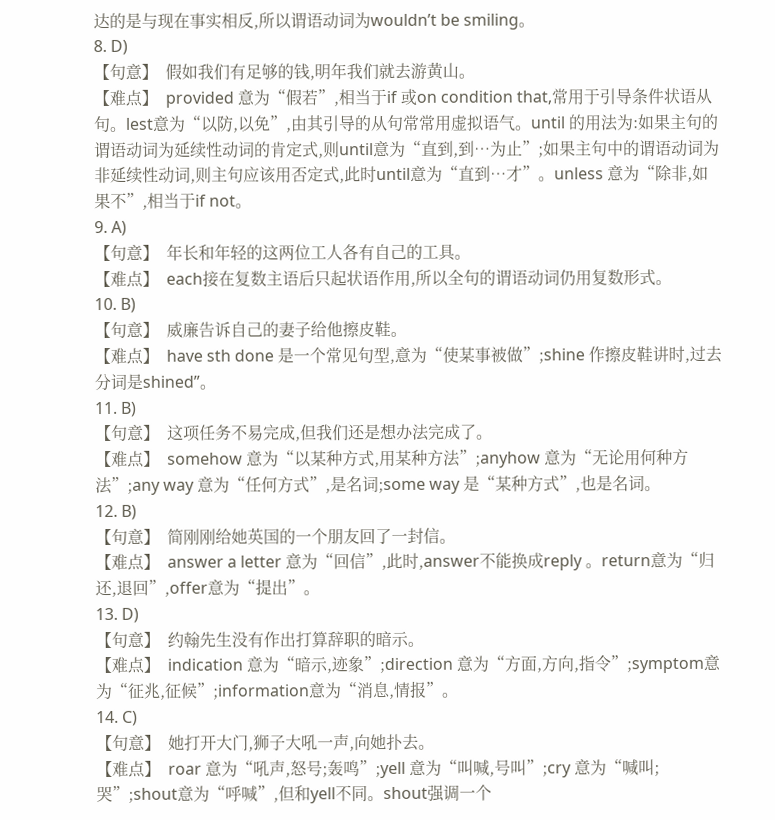达的是与现在事实相反,所以谓语动词为wouldn’t be smiling。
8. D)
【句意】  假如我们有足够的钱,明年我们就去游黄山。
【难点】  provided 意为“假若”,相当于if 或on condition that,常用于引导条件状语从句。lest意为“以防,以免”,由其引导的从句常常用虚拟语气。until 的用法为:如果主句的谓语动词为延续性动词的肯定式,则until意为“直到,到…为止”;如果主句中的谓语动词为非延续性动词,则主句应该用否定式,此时until意为“直到…才”。unless 意为“除非,如果不”,相当于if not。
9. A)
【句意】  年长和年轻的这两位工人各有自己的工具。
【难点】  each接在复数主语后只起状语作用,所以全句的谓语动词仍用复数形式。
10. B)
【句意】  威廉告诉自己的妻子给他擦皮鞋。
【难点】  have sth done 是一个常见句型,意为“使某事被做”;shine 作擦皮鞋讲时,过去分词是shined”。
11. B)
【句意】  这项任务不易完成,但我们还是想办法完成了。
【难点】  somehow 意为“以某种方式,用某种方法”;anyhow 意为“无论用何种方法”;any way 意为“任何方式”,是名词;some way 是“某种方式”,也是名词。
12. B)
【句意】  简刚刚给她英国的一个朋友回了一封信。
【难点】  answer a letter 意为“回信”,此时,answer不能换成reply 。return意为“归还,退回”,offer意为“提出”。
13. D)
【句意】  约翰先生没有作出打算辞职的暗示。
【难点】  indication 意为“暗示,迹象”;direction 意为“方面,方向,指令”;symptom意为“征兆,征候”;information意为“消息,情报”。
14. C)
【句意】  她打开大门,狮子大吼一声,向她扑去。
【难点】  roar 意为“吼声,怒号;轰鸣”;yell 意为“叫喊,号叫”;cry 意为“喊叫;哭”;shout意为“呼喊”,但和yell不同。shout强调一个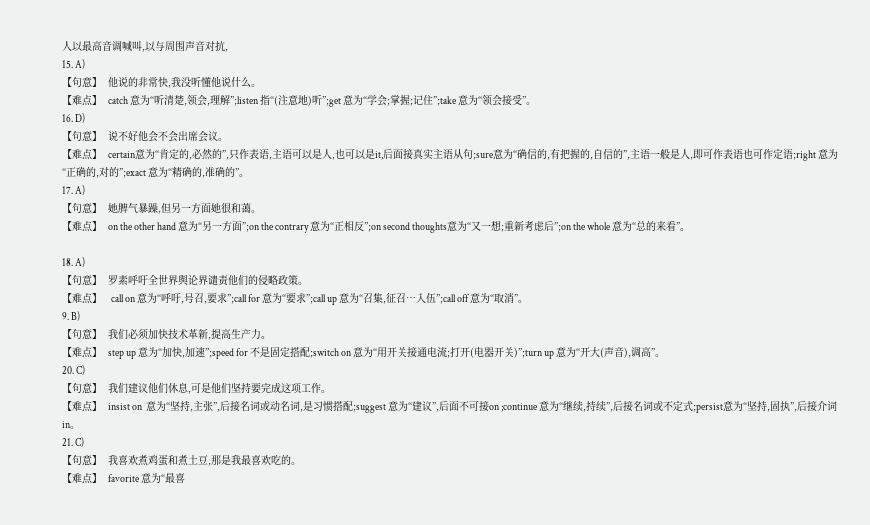人以最高音调喊叫,以与周围声音对抗,
15. A)
【句意】  他说的非常快,我没听懂他说什么。
【难点】  catch 意为“听清楚,领会,理解”;listen 指“(注意地)听”;get 意为“学会;掌握;记住”;take 意为“领会接受”。
16. D)
【句意】  说不好他会不会出席会议。
【难点】  certain意为“肯定的,必然的”,只作表语,主语可以是人,也可以是it,后面接真实主语从句;sure意为“确信的,有把握的,自信的”,主语一般是人,即可作表语也可作定语;right 意为“正确的,对的”;exact 意为“精确的,准确的”。
17. A)
【句意】  她脾气暴躁,但另一方面她很和蔼。
【难点】  on the other hand 意为“另一方面”;on the contrary 意为“正相反”;on second thoughts意为“又一想;重新考虑后”;on the whole 意为“总的来看”。

18. A)
【句意】  罗素呼吁全世界舆论界谴责他们的侵略政策。
【难点】   call on 意为“呼吁,号召,要求”;call for 意为“要求”;call up 意为“召集,征召…入伍”;call off 意为“取消”。
9. B)
【句意】  我们必须加快技术革新,提高生产力。
【难点】  step up 意为“加快,加速”;speed for 不是固定搭配;switch on 意为“用开关接通电流;打开(电器开关)”;turn up 意为“开大(声音),调高”。
20. C)
【句意】  我们建议他们休息,可是他们坚持要完成这项工作。
【难点】  insist on  意为“坚持,主张”,后接名词或动名词,是习惯搭配;suggest 意为“建议”,后面不可接on ;continue 意为“继续,持续”,后接名词或不定式;persist意为“坚持,固执”,后接介词in。
21. C)
【句意】  我喜欢煮鸡蛋和煮土豆,那是我最喜欢吃的。
【难点】  favorite 意为“最喜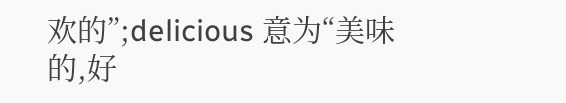欢的”;delicious 意为“美味的,好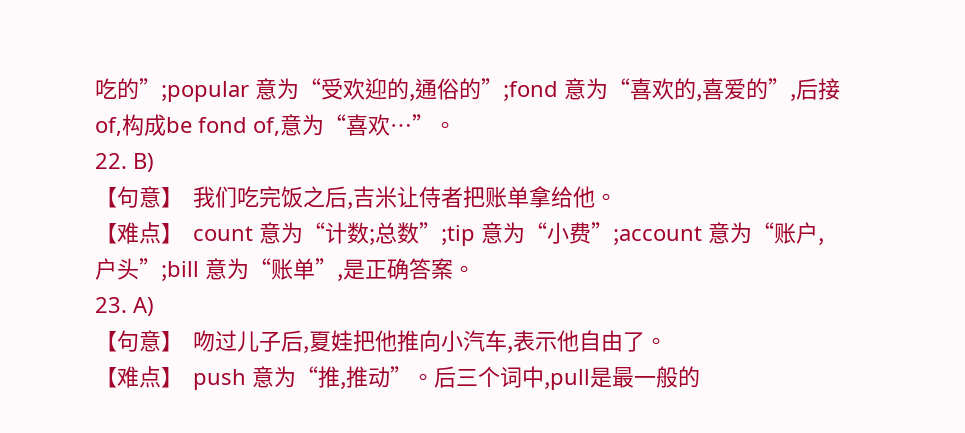吃的”;popular 意为“受欢迎的,通俗的”;fond 意为“喜欢的,喜爱的”,后接of,构成be fond of,意为“喜欢…”。
22. B)
【句意】  我们吃完饭之后,吉米让侍者把账单拿给他。
【难点】  count 意为“计数;总数”;tip 意为“小费”;account 意为“账户,户头”;bill 意为“账单”,是正确答案。
23. A)
【句意】  吻过儿子后,夏娃把他推向小汽车,表示他自由了。
【难点】  push 意为“推,推动”。后三个词中,pull是最一般的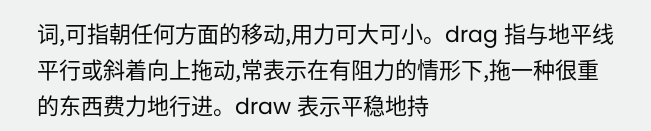词,可指朝任何方面的移动,用力可大可小。drag 指与地平线平行或斜着向上拖动,常表示在有阻力的情形下,拖一种很重的东西费力地行进。draw 表示平稳地持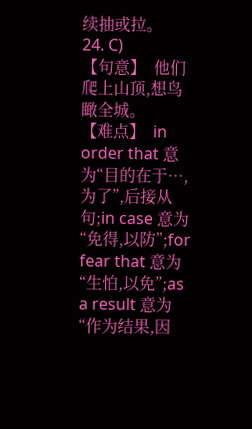续抽或拉。
24. C)
【句意】  他们爬上山顶,想鸟瞰全城。
【难点】  in order that 意为“目的在于…,为了”,后接从句;in case 意为“免得,以防”;for fear that 意为“生怕,以免”;as a result 意为“作为结果,因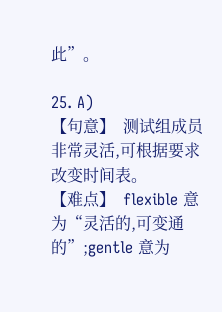此”。

25. A)
【句意】  测试组成员非常灵活,可根据要求改变时间表。
【难点】  flexible 意为“灵活的,可变通的”;gentle 意为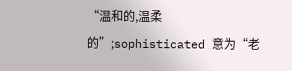“温和的,温柔的”;sophisticated 意为“老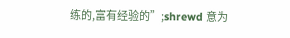练的,富有经验的”;shrewd 意为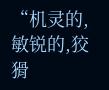“机灵的,敏锐的,狡猾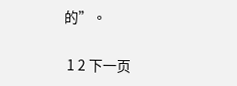的”。

 1 2 下一页